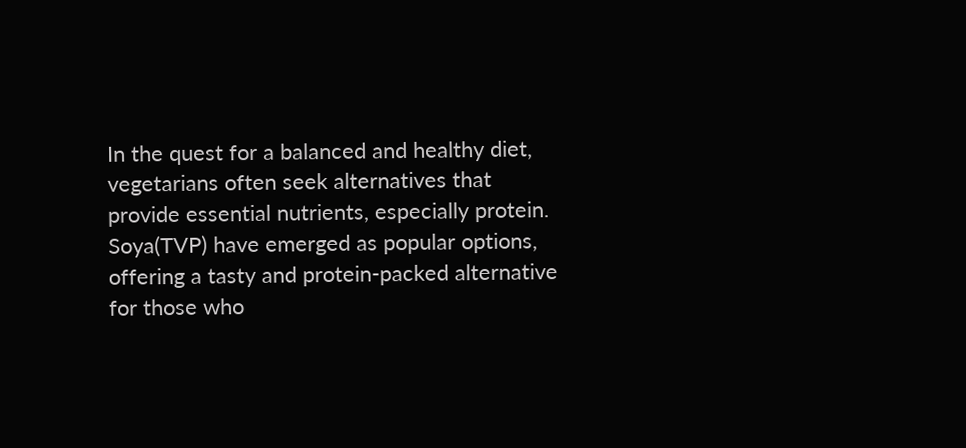In the quest for a balanced and healthy diet, vegetarians often seek alternatives that provide essential nutrients, especially protein. Soya(TVP) have emerged as popular options, offering a tasty and protein-packed alternative for those who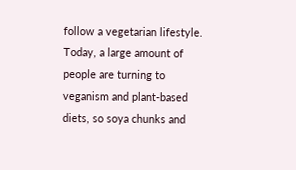follow a vegetarian lifestyle. Today, a large amount of people are turning to veganism and plant-based diets, so soya chunks and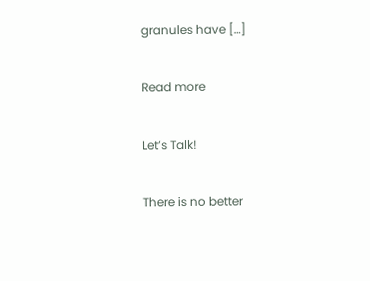granules have […]

Read more

Let’s Talk!

There is no better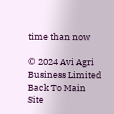time than now

© 2024 Avi Agri Business Limited
Back To Main Site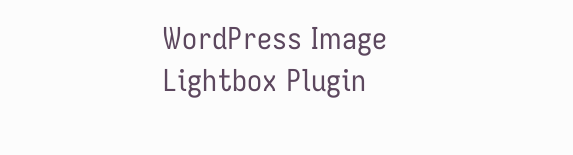WordPress Image Lightbox Plugin